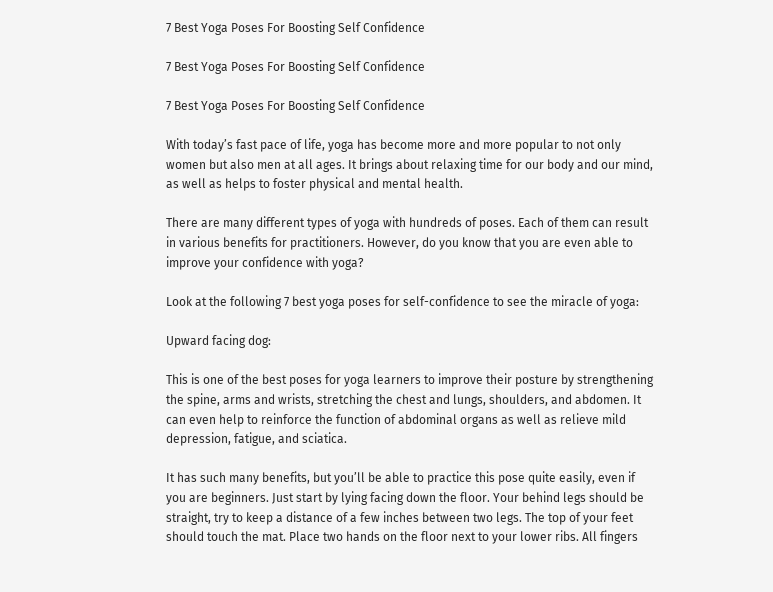7 Best Yoga Poses For Boosting Self Confidence

7 Best Yoga Poses For Boosting Self Confidence

7 Best Yoga Poses For Boosting Self Confidence

With today’s fast pace of life, yoga has become more and more popular to not only women but also men at all ages. It brings about relaxing time for our body and our mind, as well as helps to foster physical and mental health.

There are many different types of yoga with hundreds of poses. Each of them can result in various benefits for practitioners. However, do you know that you are even able to improve your confidence with yoga?

Look at the following 7 best yoga poses for self-confidence to see the miracle of yoga:

Upward facing dog:

This is one of the best poses for yoga learners to improve their posture by strengthening the spine, arms and wrists, stretching the chest and lungs, shoulders, and abdomen. It can even help to reinforce the function of abdominal organs as well as relieve mild depression, fatigue, and sciatica.

It has such many benefits, but you’ll be able to practice this pose quite easily, even if you are beginners. Just start by lying facing down the floor. Your behind legs should be straight, try to keep a distance of a few inches between two legs. The top of your feet should touch the mat. Place two hands on the floor next to your lower ribs. All fingers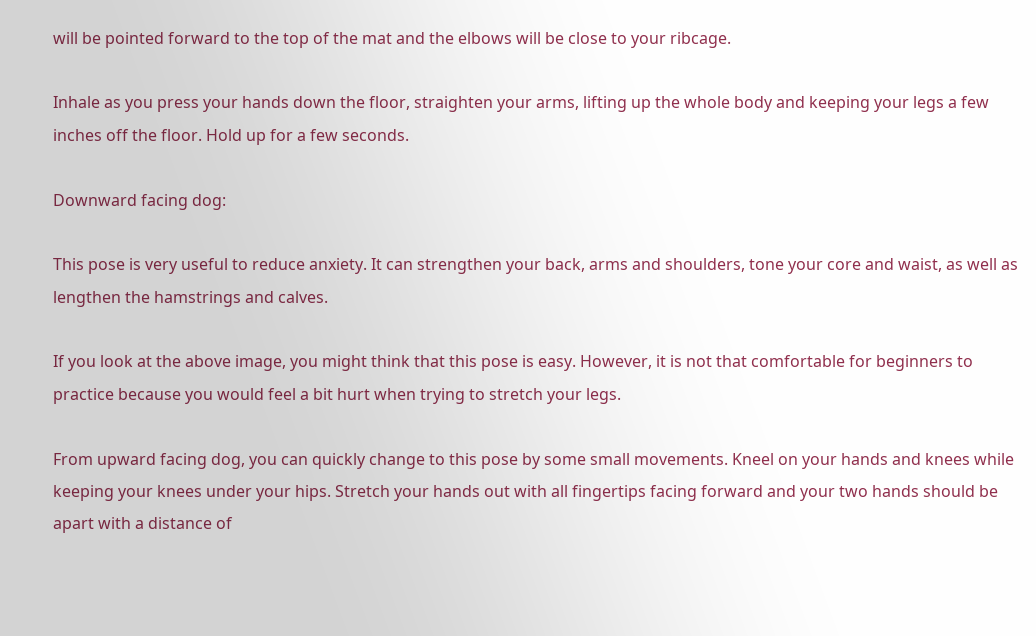will be pointed forward to the top of the mat and the elbows will be close to your ribcage.

Inhale as you press your hands down the floor, straighten your arms, lifting up the whole body and keeping your legs a few inches off the floor. Hold up for a few seconds.

Downward facing dog:

This pose is very useful to reduce anxiety. It can strengthen your back, arms and shoulders, tone your core and waist, as well as lengthen the hamstrings and calves.

If you look at the above image, you might think that this pose is easy. However, it is not that comfortable for beginners to practice because you would feel a bit hurt when trying to stretch your legs.

From upward facing dog, you can quickly change to this pose by some small movements. Kneel on your hands and knees while keeping your knees under your hips. Stretch your hands out with all fingertips facing forward and your two hands should be apart with a distance of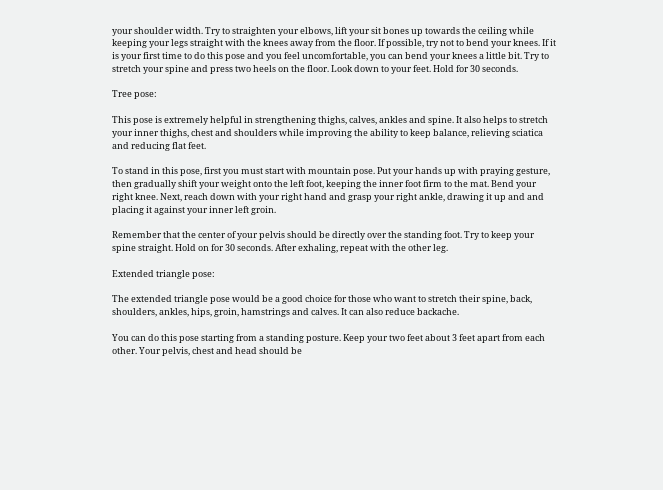your shoulder width. Try to straighten your elbows, lift your sit bones up towards the ceiling while keeping your legs straight with the knees away from the floor. If possible, try not to bend your knees. If it is your first time to do this pose and you feel uncomfortable, you can bend your knees a little bit. Try to stretch your spine and press two heels on the floor. Look down to your feet. Hold for 30 seconds.

Tree pose:

This pose is extremely helpful in strengthening thighs, calves, ankles and spine. It also helps to stretch your inner thighs, chest and shoulders while improving the ability to keep balance, relieving sciatica and reducing flat feet.

To stand in this pose, first you must start with mountain pose. Put your hands up with praying gesture, then gradually shift your weight onto the left foot, keeping the inner foot firm to the mat. Bend your right knee. Next, reach down with your right hand and grasp your right ankle, drawing it up and and placing it against your inner left groin.

Remember that the center of your pelvis should be directly over the standing foot. Try to keep your spine straight. Hold on for 30 seconds. After exhaling, repeat with the other leg.

Extended triangle pose:

The extended triangle pose would be a good choice for those who want to stretch their spine, back, shoulders, ankles, hips, groin, hamstrings and calves. It can also reduce backache.

You can do this pose starting from a standing posture. Keep your two feet about 3 feet apart from each other. Your pelvis, chest and head should be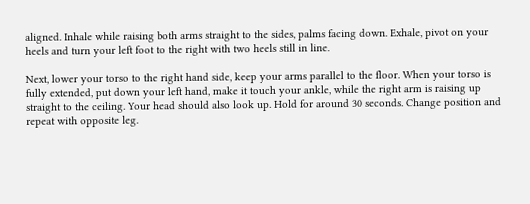aligned. Inhale while raising both arms straight to the sides, palms facing down. Exhale, pivot on your heels and turn your left foot to the right with two heels still in line.

Next, lower your torso to the right hand side, keep your arms parallel to the floor. When your torso is fully extended, put down your left hand, make it touch your ankle, while the right arm is raising up straight to the ceiling. Your head should also look up. Hold for around 30 seconds. Change position and repeat with opposite leg.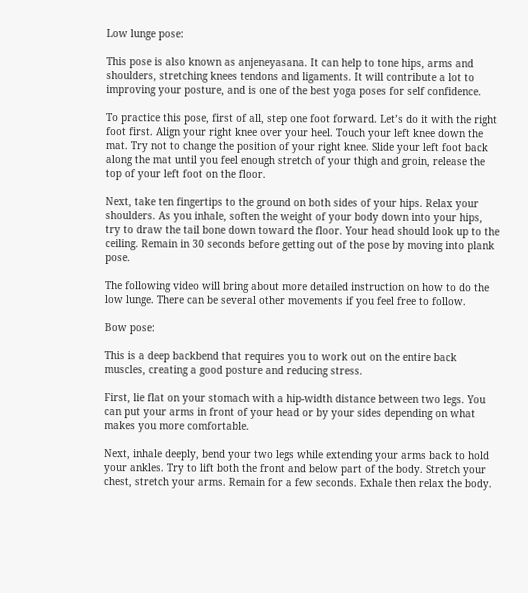Low lunge pose:

This pose is also known as anjeneyasana. It can help to tone hips, arms and shoulders, stretching knees tendons and ligaments. It will contribute a lot to improving your posture, and is one of the best yoga poses for self confidence.

To practice this pose, first of all, step one foot forward. Let’s do it with the right foot first. Align your right knee over your heel. Touch your left knee down the mat. Try not to change the position of your right knee. Slide your left foot back along the mat until you feel enough stretch of your thigh and groin, release the top of your left foot on the floor.

Next, take ten fingertips to the ground on both sides of your hips. Relax your shoulders. As you inhale, soften the weight of your body down into your hips, try to draw the tail bone down toward the floor. Your head should look up to the ceiling. Remain in 30 seconds before getting out of the pose by moving into plank pose.

The following video will bring about more detailed instruction on how to do the low lunge. There can be several other movements if you feel free to follow.

Bow pose:

This is a deep backbend that requires you to work out on the entire back muscles, creating a good posture and reducing stress.

First, lie flat on your stomach with a hip-width distance between two legs. You can put your arms in front of your head or by your sides depending on what makes you more comfortable.

Next, inhale deeply, bend your two legs while extending your arms back to hold your ankles. Try to lift both the front and below part of the body. Stretch your chest, stretch your arms. Remain for a few seconds. Exhale then relax the body.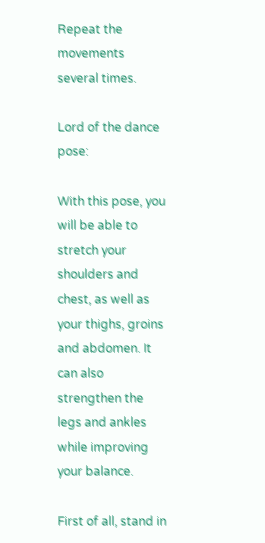Repeat the movements several times.

Lord of the dance pose:

With this pose, you will be able to stretch your shoulders and chest, as well as your thighs, groins and abdomen. It can also strengthen the legs and ankles while improving your balance.

First of all, stand in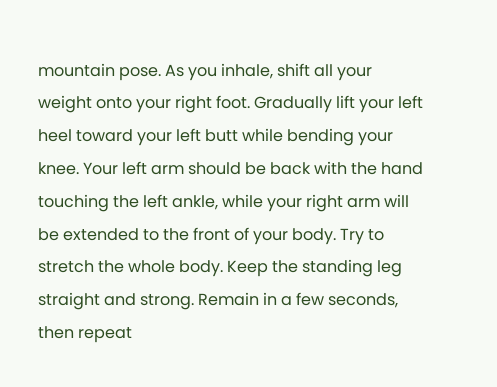mountain pose. As you inhale, shift all your weight onto your right foot. Gradually lift your left heel toward your left butt while bending your knee. Your left arm should be back with the hand touching the left ankle, while your right arm will be extended to the front of your body. Try to stretch the whole body. Keep the standing leg straight and strong. Remain in a few seconds, then repeat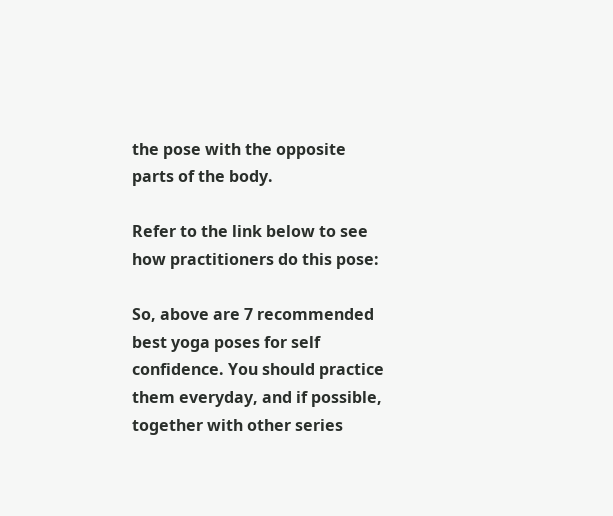the pose with the opposite parts of the body.

Refer to the link below to see how practitioners do this pose:

So, above are 7 recommended best yoga poses for self confidence. You should practice them everyday, and if possible, together with other series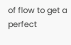of flow to get a perfect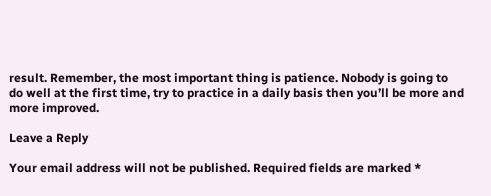result. Remember, the most important thing is patience. Nobody is going to do well at the first time, try to practice in a daily basis then you’ll be more and more improved.

Leave a Reply

Your email address will not be published. Required fields are marked *